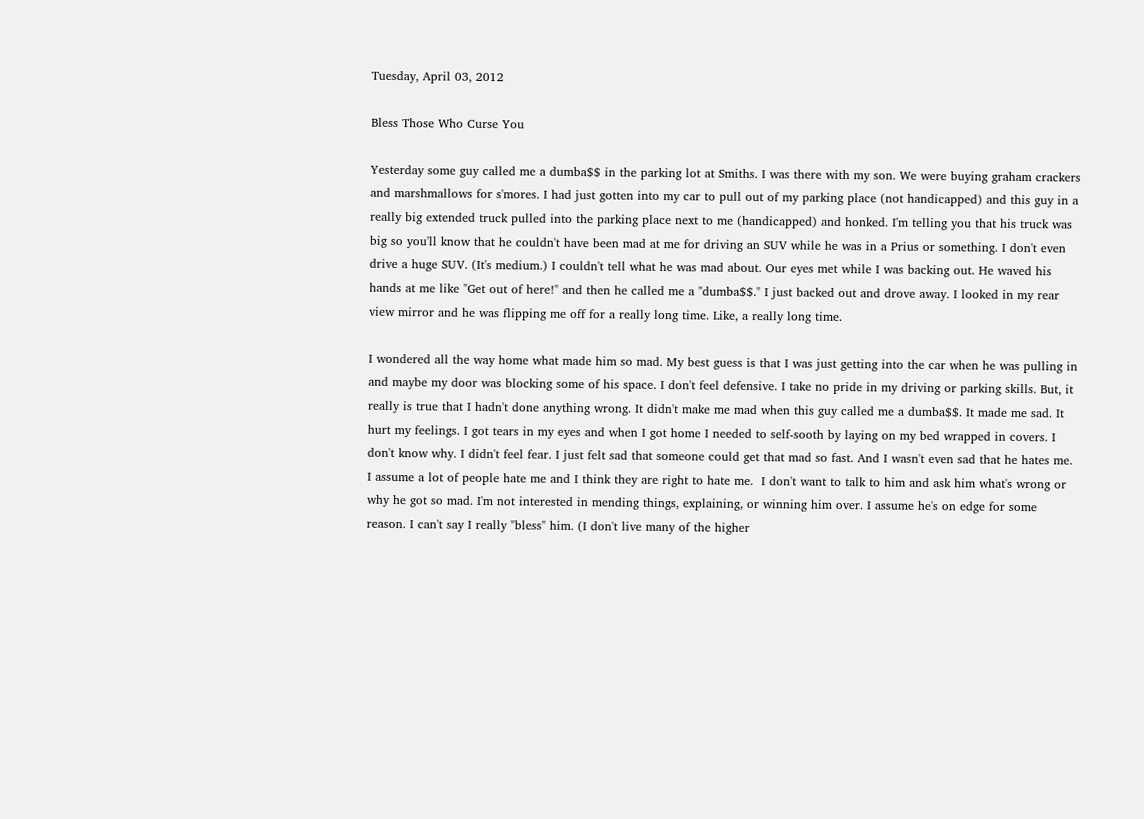Tuesday, April 03, 2012

Bless Those Who Curse You

Yesterday some guy called me a dumba$$ in the parking lot at Smiths. I was there with my son. We were buying graham crackers and marshmallows for s'mores. I had just gotten into my car to pull out of my parking place (not handicapped) and this guy in a really big extended truck pulled into the parking place next to me (handicapped) and honked. I'm telling you that his truck was big so you'll know that he couldn't have been mad at me for driving an SUV while he was in a Prius or something. I don't even drive a huge SUV. (It's medium.) I couldn't tell what he was mad about. Our eyes met while I was backing out. He waved his hands at me like "Get out of here!" and then he called me a "dumba$$." I just backed out and drove away. I looked in my rear view mirror and he was flipping me off for a really long time. Like, a really long time.

I wondered all the way home what made him so mad. My best guess is that I was just getting into the car when he was pulling in and maybe my door was blocking some of his space. I don't feel defensive. I take no pride in my driving or parking skills. But, it really is true that I hadn't done anything wrong. It didn't make me mad when this guy called me a dumba$$. It made me sad. It hurt my feelings. I got tears in my eyes and when I got home I needed to self-sooth by laying on my bed wrapped in covers. I don't know why. I didn't feel fear. I just felt sad that someone could get that mad so fast. And I wasn't even sad that he hates me. I assume a lot of people hate me and I think they are right to hate me.  I don't want to talk to him and ask him what's wrong or why he got so mad. I'm not interested in mending things, explaining, or winning him over. I assume he's on edge for some reason. I can't say I really "bless" him. (I don't live many of the higher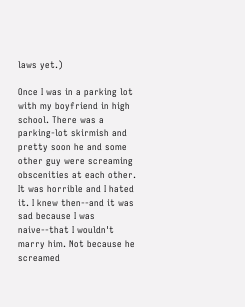laws yet.)

Once I was in a parking lot with my boyfriend in high school. There was a parking-lot skirmish and pretty soon he and some other guy were screaming obscenities at each other. It was horrible and I hated it. I knew then--and it was sad because I was naive--that I wouldn't marry him. Not because he screamed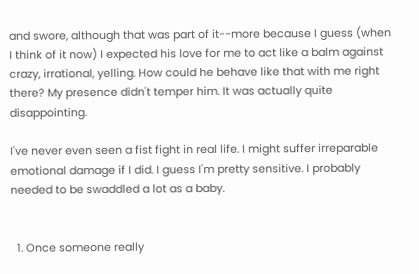and swore, although that was part of it--more because I guess (when I think of it now) I expected his love for me to act like a balm against crazy, irrational, yelling. How could he behave like that with me right there? My presence didn't temper him. It was actually quite disappointing.

I've never even seen a fist fight in real life. I might suffer irreparable emotional damage if I did. I guess I'm pretty sensitive. I probably needed to be swaddled a lot as a baby.


  1. Once someone really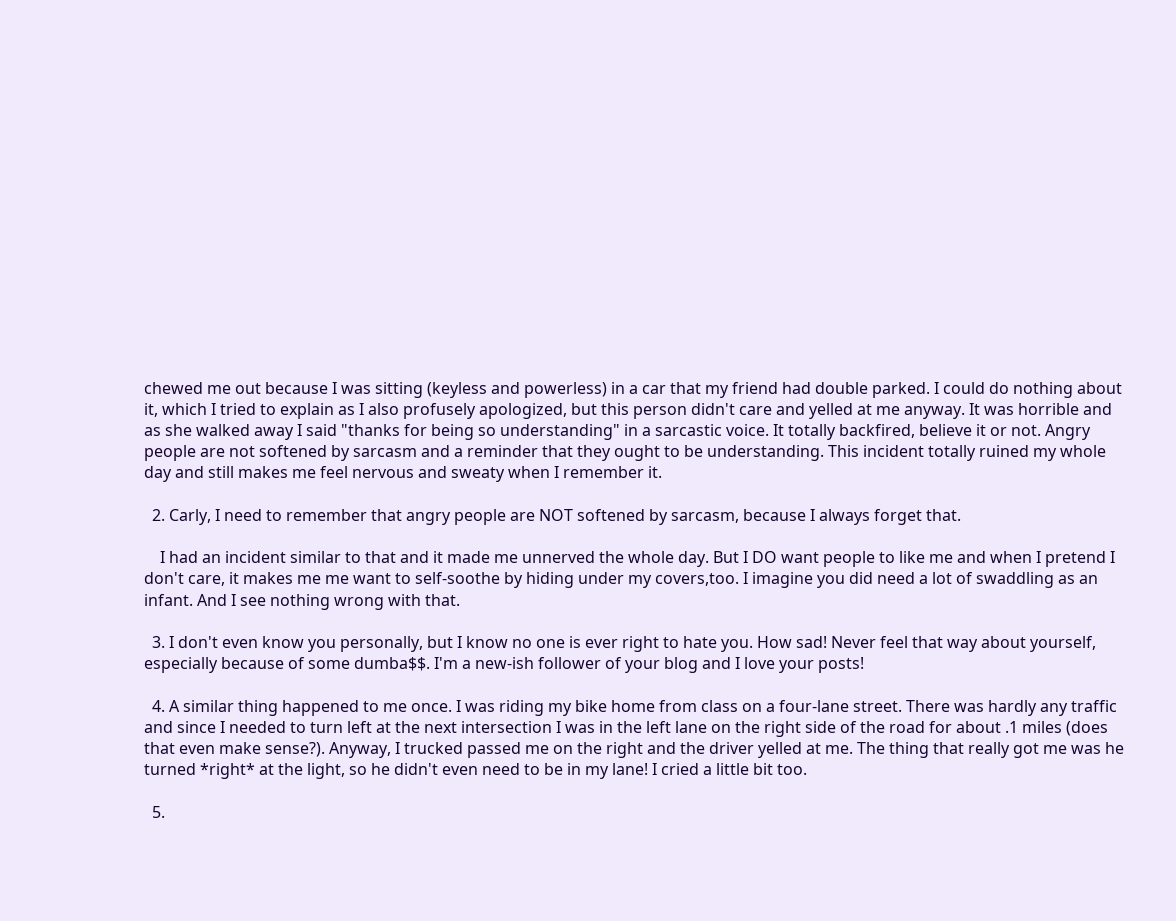chewed me out because I was sitting (keyless and powerless) in a car that my friend had double parked. I could do nothing about it, which I tried to explain as I also profusely apologized, but this person didn't care and yelled at me anyway. It was horrible and as she walked away I said "thanks for being so understanding" in a sarcastic voice. It totally backfired, believe it or not. Angry people are not softened by sarcasm and a reminder that they ought to be understanding. This incident totally ruined my whole day and still makes me feel nervous and sweaty when I remember it.

  2. Carly, I need to remember that angry people are NOT softened by sarcasm, because I always forget that.

    I had an incident similar to that and it made me unnerved the whole day. But I DO want people to like me and when I pretend I don't care, it makes me me want to self-soothe by hiding under my covers,too. I imagine you did need a lot of swaddling as an infant. And I see nothing wrong with that.

  3. I don't even know you personally, but I know no one is ever right to hate you. How sad! Never feel that way about yourself, especially because of some dumba$$. I'm a new-ish follower of your blog and I love your posts!

  4. A similar thing happened to me once. I was riding my bike home from class on a four-lane street. There was hardly any traffic and since I needed to turn left at the next intersection I was in the left lane on the right side of the road for about .1 miles (does that even make sense?). Anyway, I trucked passed me on the right and the driver yelled at me. The thing that really got me was he turned *right* at the light, so he didn't even need to be in my lane! I cried a little bit too.

  5.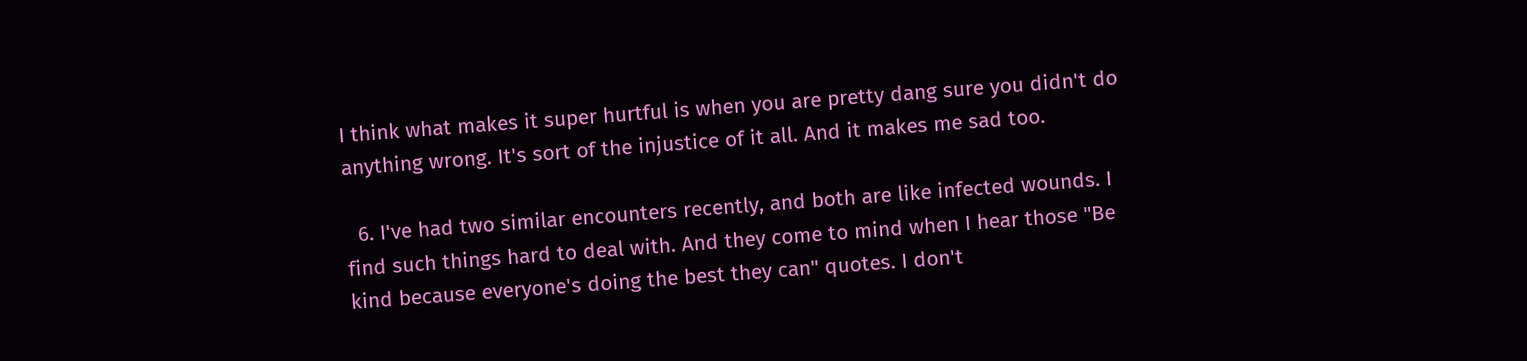I think what makes it super hurtful is when you are pretty dang sure you didn't do anything wrong. It's sort of the injustice of it all. And it makes me sad too.

  6. I've had two similar encounters recently, and both are like infected wounds. I find such things hard to deal with. And they come to mind when I hear those "Be kind because everyone's doing the best they can" quotes. I don't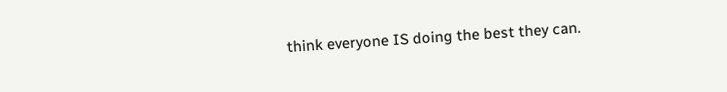think everyone IS doing the best they can.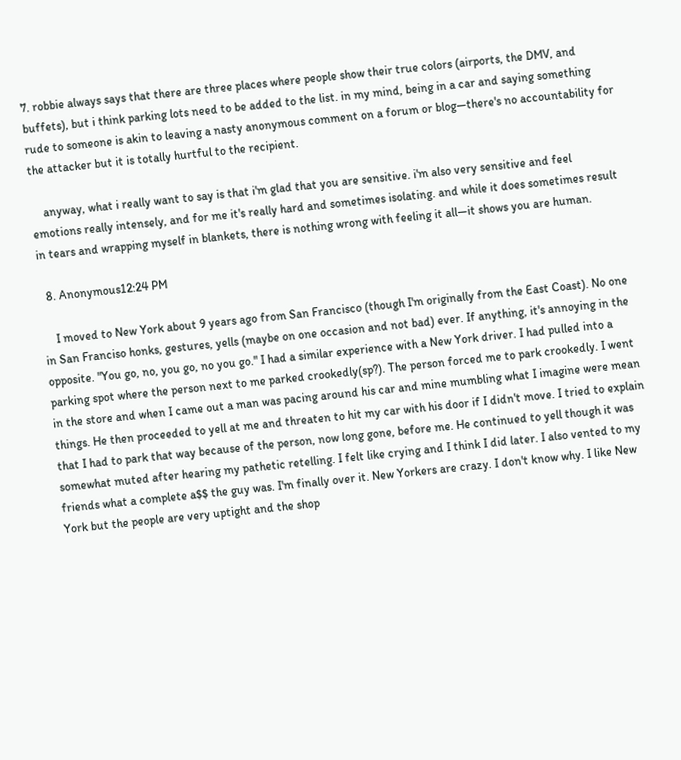7. robbie always says that there are three places where people show their true colors (airports, the DMV, and buffets), but i think parking lots need to be added to the list. in my mind, being in a car and saying something rude to someone is akin to leaving a nasty anonymous comment on a forum or blog—there's no accountability for the attacker but it is totally hurtful to the recipient.

    anyway, what i really want to say is that i'm glad that you are sensitive. i'm also very sensitive and feel emotions really intensely, and for me it's really hard and sometimes isolating. and while it does sometimes result in tears and wrapping myself in blankets, there is nothing wrong with feeling it all—it shows you are human.

  8. Anonymous12:24 PM

    I moved to New York about 9 years ago from San Francisco (though I'm originally from the East Coast). No one in San Franciso honks, gestures, yells (maybe on one occasion and not bad) ever. If anything, it's annoying in the opposite. "You go, no, you go, no you go." I had a similar experience with a New York driver. I had pulled into a parking spot where the person next to me parked crookedly(sp?). The person forced me to park crookedly. I went in the store and when I came out a man was pacing around his car and mine mumbling what I imagine were mean things. He then proceeded to yell at me and threaten to hit my car with his door if I didn't move. I tried to explain that I had to park that way because of the person, now long gone, before me. He continued to yell though it was somewhat muted after hearing my pathetic retelling. I felt like crying and I think I did later. I also vented to my friends what a complete a$$ the guy was. I'm finally over it. New Yorkers are crazy. I don't know why. I like New York but the people are very uptight and the shop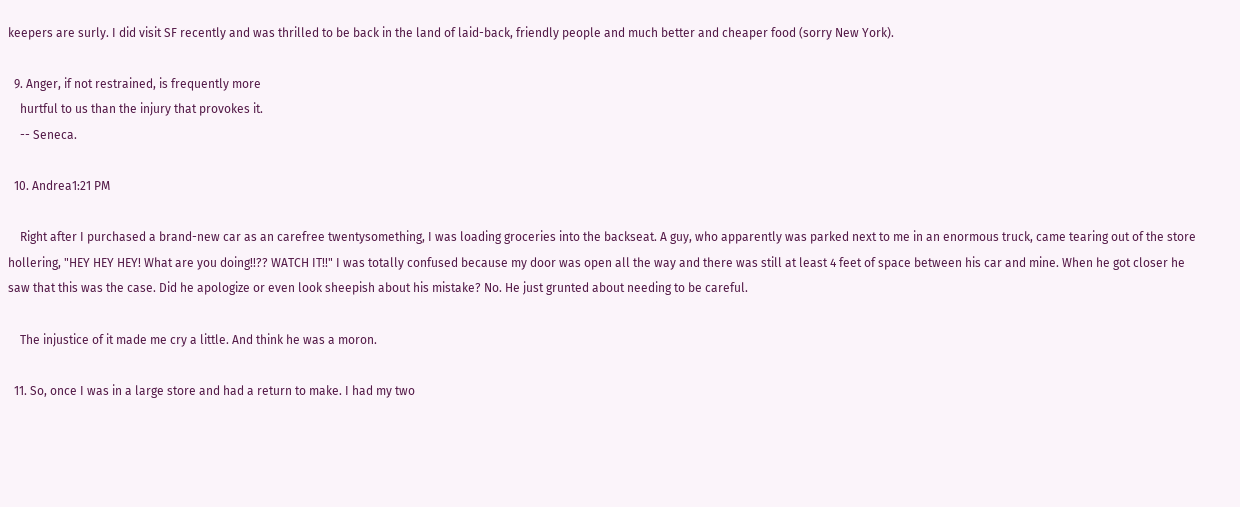keepers are surly. I did visit SF recently and was thrilled to be back in the land of laid-back, friendly people and much better and cheaper food (sorry New York).

  9. Anger, if not restrained, is frequently more
    hurtful to us than the injury that provokes it.
    -- Seneca.

  10. Andrea1:21 PM

    Right after I purchased a brand-new car as an carefree twentysomething, I was loading groceries into the backseat. A guy, who apparently was parked next to me in an enormous truck, came tearing out of the store hollering, "HEY HEY HEY! What are you doing!!?? WATCH IT!!" I was totally confused because my door was open all the way and there was still at least 4 feet of space between his car and mine. When he got closer he saw that this was the case. Did he apologize or even look sheepish about his mistake? No. He just grunted about needing to be careful.

    The injustice of it made me cry a little. And think he was a moron.

  11. So, once I was in a large store and had a return to make. I had my two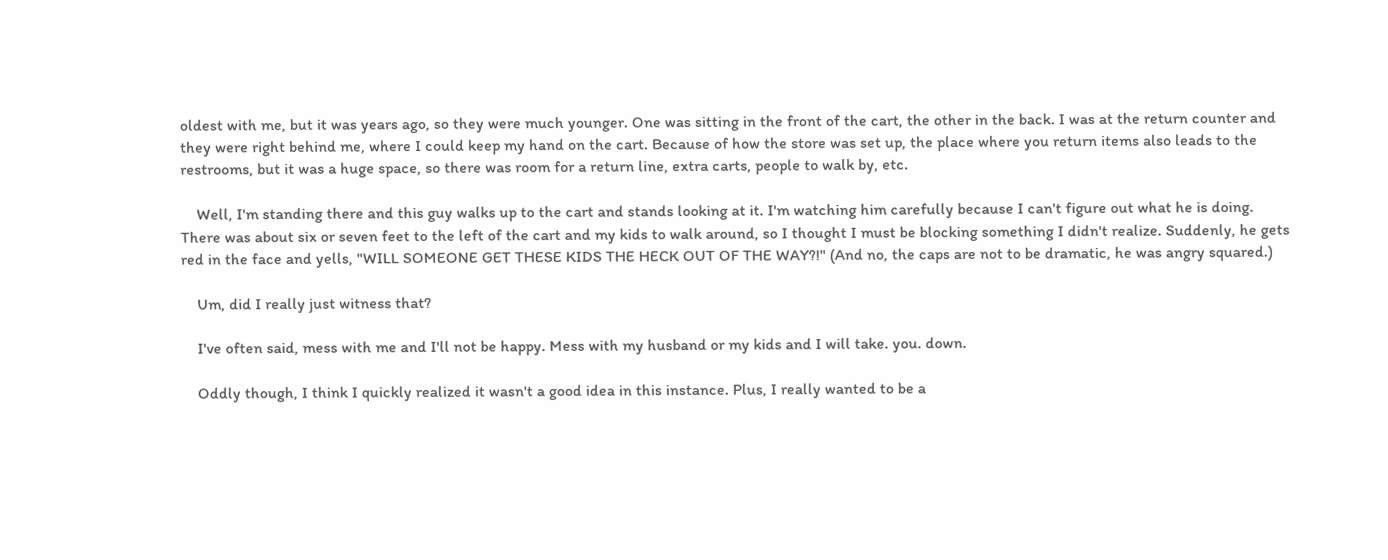oldest with me, but it was years ago, so they were much younger. One was sitting in the front of the cart, the other in the back. I was at the return counter and they were right behind me, where I could keep my hand on the cart. Because of how the store was set up, the place where you return items also leads to the restrooms, but it was a huge space, so there was room for a return line, extra carts, people to walk by, etc.

    Well, I'm standing there and this guy walks up to the cart and stands looking at it. I'm watching him carefully because I can't figure out what he is doing. There was about six or seven feet to the left of the cart and my kids to walk around, so I thought I must be blocking something I didn't realize. Suddenly, he gets red in the face and yells, "WILL SOMEONE GET THESE KIDS THE HECK OUT OF THE WAY?!" (And no, the caps are not to be dramatic, he was angry squared.)

    Um, did I really just witness that?

    I've often said, mess with me and I'll not be happy. Mess with my husband or my kids and I will take. you. down.

    Oddly though, I think I quickly realized it wasn't a good idea in this instance. Plus, I really wanted to be a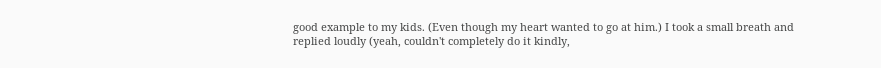good example to my kids. (Even though my heart wanted to go at him.) I took a small breath and replied loudly (yeah, couldn't completely do it kindly,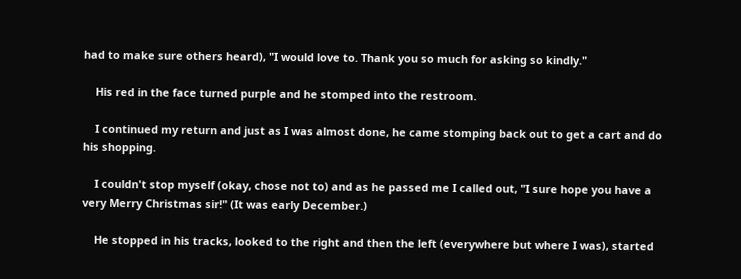had to make sure others heard), "I would love to. Thank you so much for asking so kindly."

    His red in the face turned purple and he stomped into the restroom.

    I continued my return and just as I was almost done, he came stomping back out to get a cart and do his shopping.

    I couldn't stop myself (okay, chose not to) and as he passed me I called out, "I sure hope you have a very Merry Christmas sir!" (It was early December.)

    He stopped in his tracks, looked to the right and then the left (everywhere but where I was), started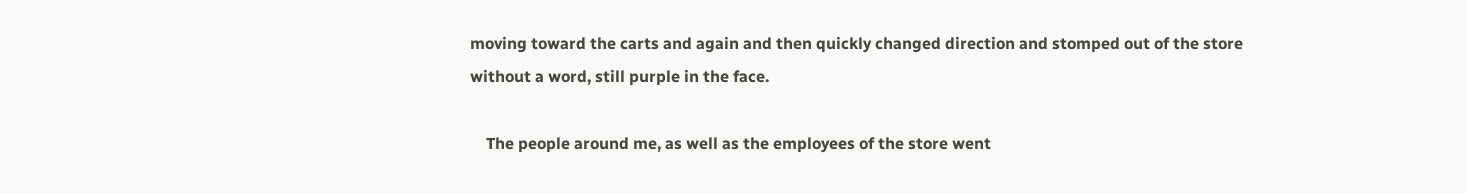moving toward the carts and again and then quickly changed direction and stomped out of the store without a word, still purple in the face.

    The people around me, as well as the employees of the store went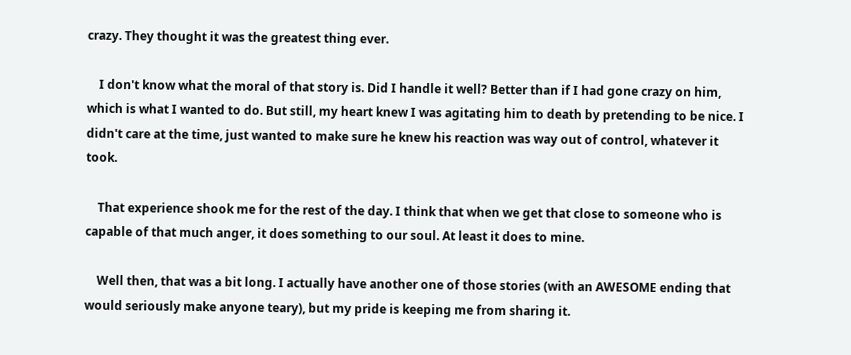crazy. They thought it was the greatest thing ever.

    I don't know what the moral of that story is. Did I handle it well? Better than if I had gone crazy on him, which is what I wanted to do. But still, my heart knew I was agitating him to death by pretending to be nice. I didn't care at the time, just wanted to make sure he knew his reaction was way out of control, whatever it took.

    That experience shook me for the rest of the day. I think that when we get that close to someone who is capable of that much anger, it does something to our soul. At least it does to mine.

    Well then, that was a bit long. I actually have another one of those stories (with an AWESOME ending that would seriously make anyone teary), but my pride is keeping me from sharing it.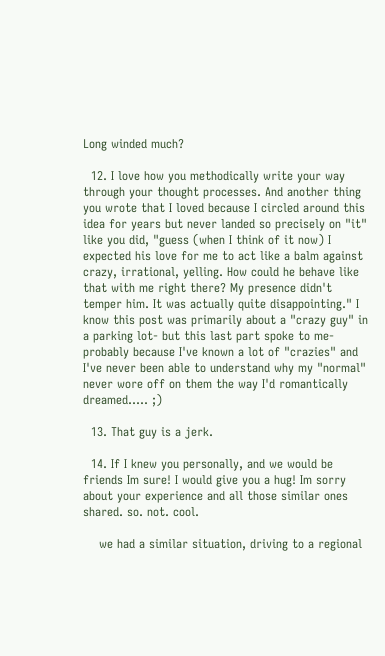Long winded much?

  12. I love how you methodically write your way through your thought processes. And another thing you wrote that I loved because I circled around this idea for years but never landed so precisely on "it" like you did, "guess (when I think of it now) I expected his love for me to act like a balm against crazy, irrational, yelling. How could he behave like that with me right there? My presence didn't temper him. It was actually quite disappointing." I know this post was primarily about a "crazy guy" in a parking lot- but this last part spoke to me- probably because I've known a lot of "crazies" and I've never been able to understand why my "normal" never wore off on them the way I'd romantically dreamed..... ;)

  13. That guy is a jerk.

  14. If I knew you personally, and we would be friends Im sure! I would give you a hug! Im sorry about your experience and all those similar ones shared. so. not. cool.

    we had a similar situation, driving to a regional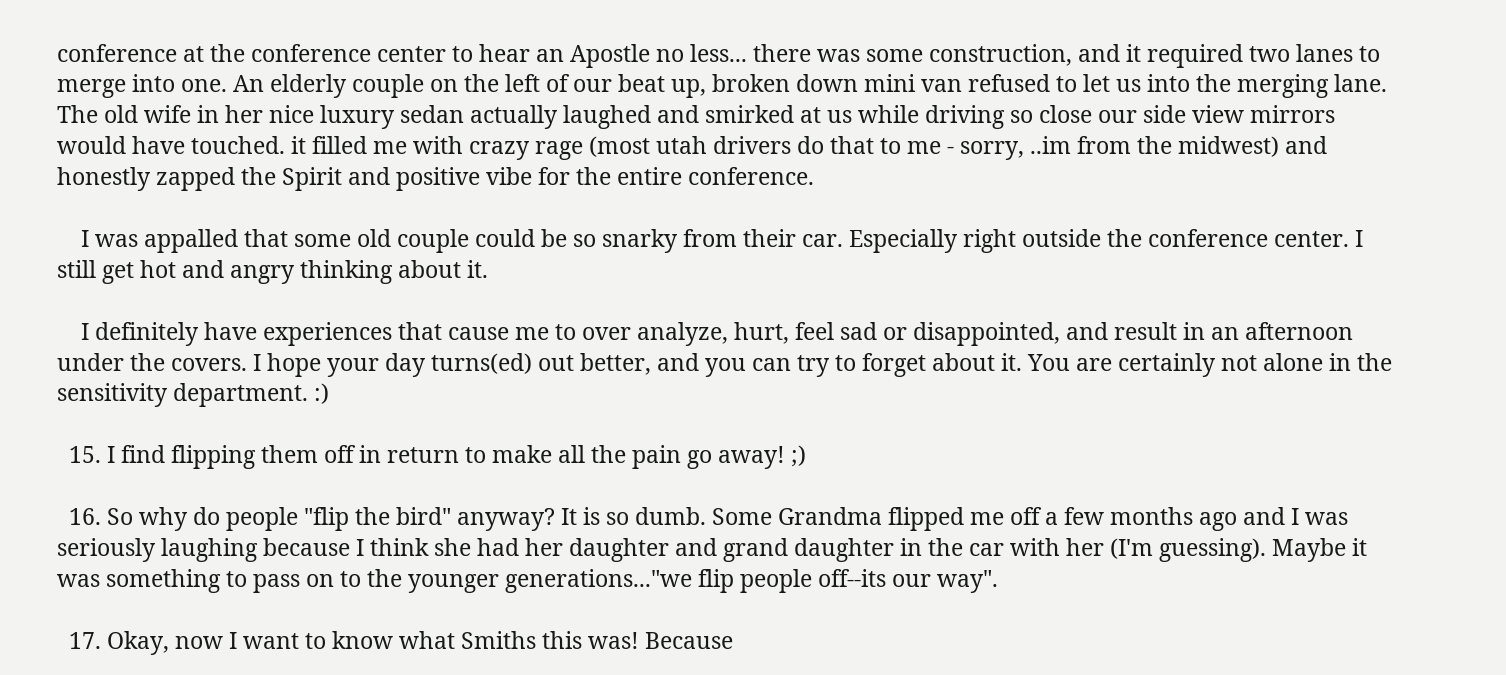conference at the conference center to hear an Apostle no less... there was some construction, and it required two lanes to merge into one. An elderly couple on the left of our beat up, broken down mini van refused to let us into the merging lane. The old wife in her nice luxury sedan actually laughed and smirked at us while driving so close our side view mirrors would have touched. it filled me with crazy rage (most utah drivers do that to me - sorry, ..im from the midwest) and honestly zapped the Spirit and positive vibe for the entire conference.

    I was appalled that some old couple could be so snarky from their car. Especially right outside the conference center. I still get hot and angry thinking about it.

    I definitely have experiences that cause me to over analyze, hurt, feel sad or disappointed, and result in an afternoon under the covers. I hope your day turns(ed) out better, and you can try to forget about it. You are certainly not alone in the sensitivity department. :)

  15. I find flipping them off in return to make all the pain go away! ;)

  16. So why do people "flip the bird" anyway? It is so dumb. Some Grandma flipped me off a few months ago and I was seriously laughing because I think she had her daughter and grand daughter in the car with her (I'm guessing). Maybe it was something to pass on to the younger generations..."we flip people off--its our way".

  17. Okay, now I want to know what Smiths this was! Because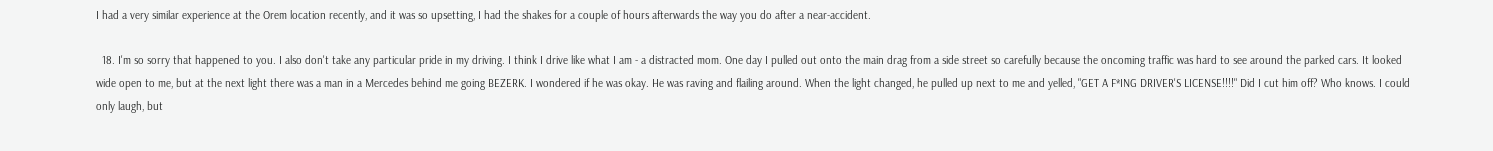I had a very similar experience at the Orem location recently, and it was so upsetting, I had the shakes for a couple of hours afterwards the way you do after a near-accident.

  18. I'm so sorry that happened to you. I also don't take any particular pride in my driving. I think I drive like what I am - a distracted mom. One day I pulled out onto the main drag from a side street so carefully because the oncoming traffic was hard to see around the parked cars. It looked wide open to me, but at the next light there was a man in a Mercedes behind me going BEZERK. I wondered if he was okay. He was raving and flailing around. When the light changed, he pulled up next to me and yelled, "GET A F*ING DRIVER'S LICENSE!!!!" Did I cut him off? Who knows. I could only laugh, but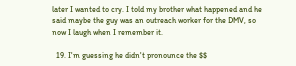later I wanted to cry. I told my brother what happened and he said maybe the guy was an outreach worker for the DMV, so now I laugh when I remember it.

  19. I'm guessing he didn't pronounce the $$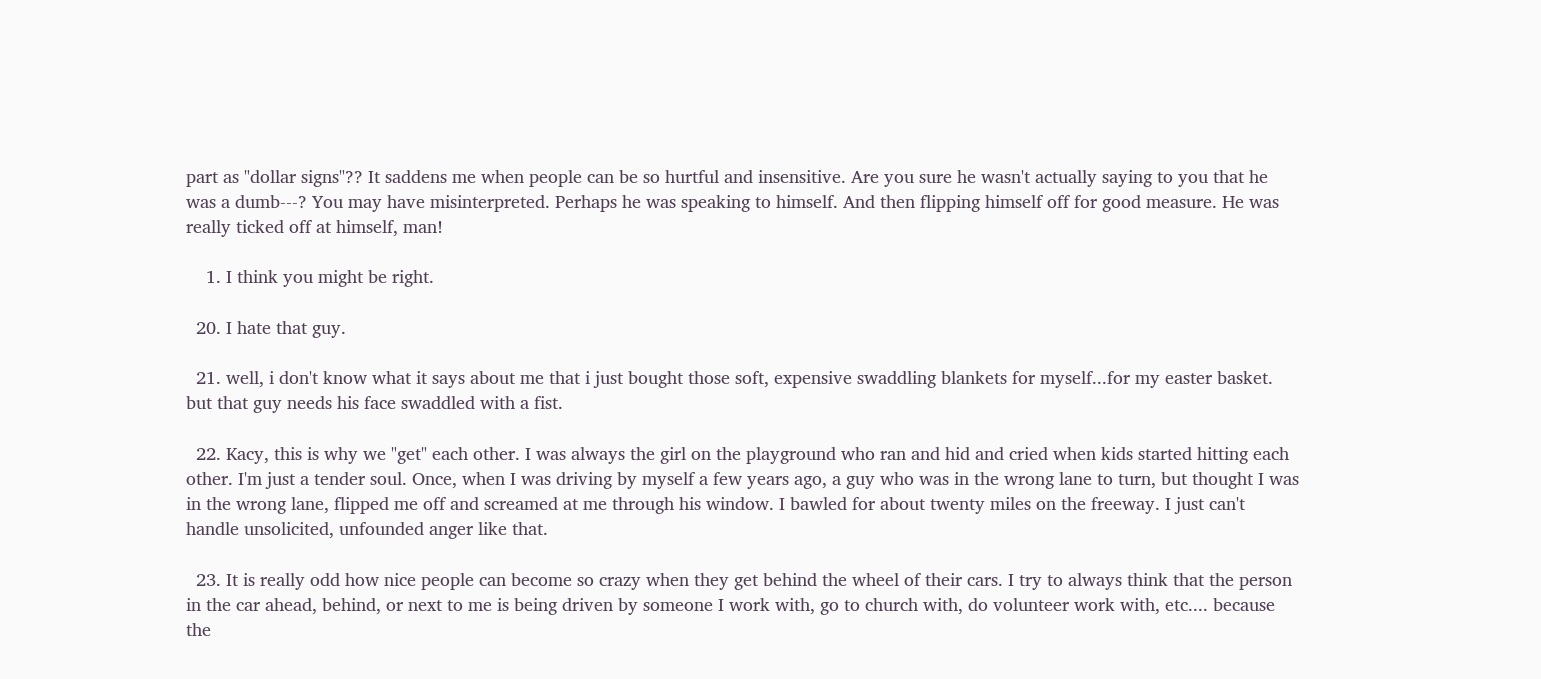part as "dollar signs"?? It saddens me when people can be so hurtful and insensitive. Are you sure he wasn't actually saying to you that he was a dumb---? You may have misinterpreted. Perhaps he was speaking to himself. And then flipping himself off for good measure. He was really ticked off at himself, man!

    1. I think you might be right.

  20. I hate that guy.

  21. well, i don't know what it says about me that i just bought those soft, expensive swaddling blankets for myself...for my easter basket. but that guy needs his face swaddled with a fist.

  22. Kacy, this is why we "get" each other. I was always the girl on the playground who ran and hid and cried when kids started hitting each other. I'm just a tender soul. Once, when I was driving by myself a few years ago, a guy who was in the wrong lane to turn, but thought I was in the wrong lane, flipped me off and screamed at me through his window. I bawled for about twenty miles on the freeway. I just can't handle unsolicited, unfounded anger like that.

  23. It is really odd how nice people can become so crazy when they get behind the wheel of their cars. I try to always think that the person in the car ahead, behind, or next to me is being driven by someone I work with, go to church with, do volunteer work with, etc.... because the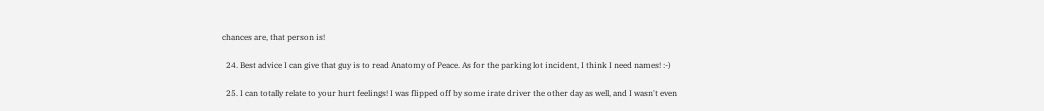chances are, that person is!

  24. Best advice I can give that guy is to read Anatomy of Peace. As for the parking lot incident, I think I need names! :-)

  25. I can totally relate to your hurt feelings! I was flipped off by some irate driver the other day as well, and I wasn't even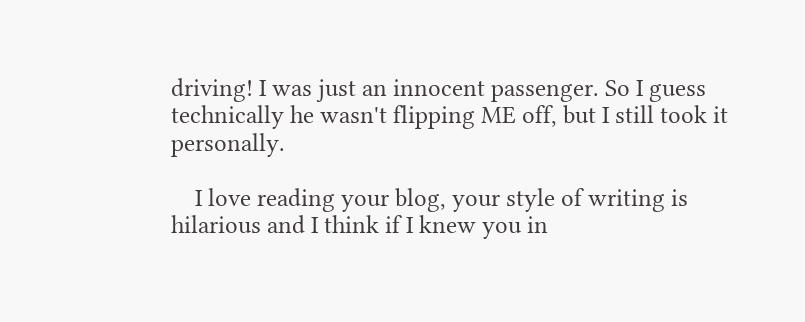driving! I was just an innocent passenger. So I guess technically he wasn't flipping ME off, but I still took it personally.

    I love reading your blog, your style of writing is hilarious and I think if I knew you in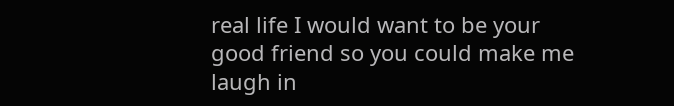real life I would want to be your good friend so you could make me laugh in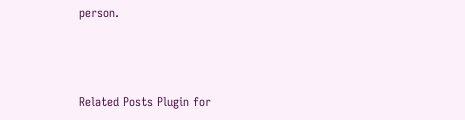person.



Related Posts Plugin for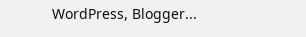WordPress, Blogger...